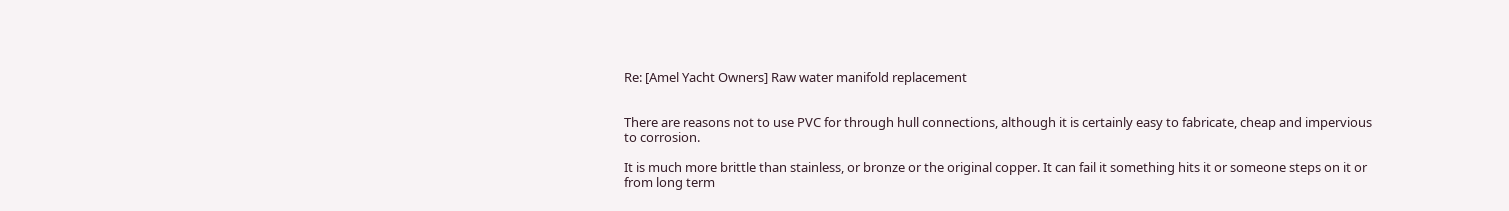Re: [Amel Yacht Owners] Raw water manifold replacement


There are reasons not to use PVC for through hull connections, although it is certainly easy to fabricate, cheap and impervious to corrosion.

It is much more brittle than stainless, or bronze or the original copper. It can fail it something hits it or someone steps on it or from long term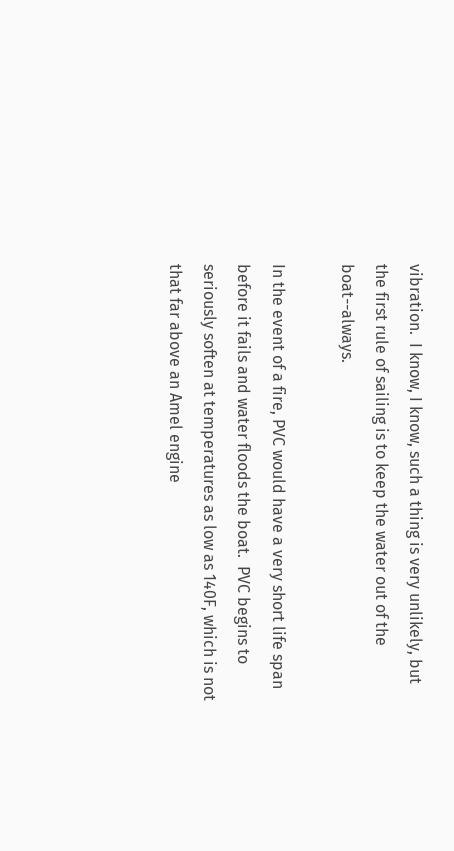vibration.  I know, I know, such a thing is very unlikely, but the first rule of sailing is to keep the water out of the boat--always.

In the event of a fire, PVC would have a very short life span before it fails and water floods the boat.  PVC begins to seriously soften at temperatures as low as 140F, which is not that far above an Amel engine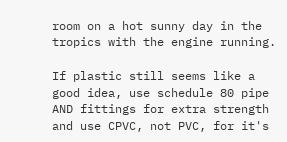room on a hot sunny day in the tropics with the engine running.

If plastic still seems like a good idea, use schedule 80 pipe AND fittings for extra strength and use CPVC, not PVC, for it's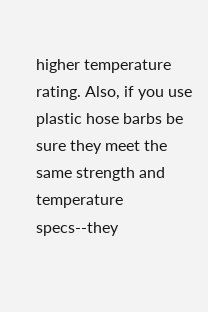higher temperature rating. Also, if you use plastic hose barbs be sure they meet the same strength and temperature specs--they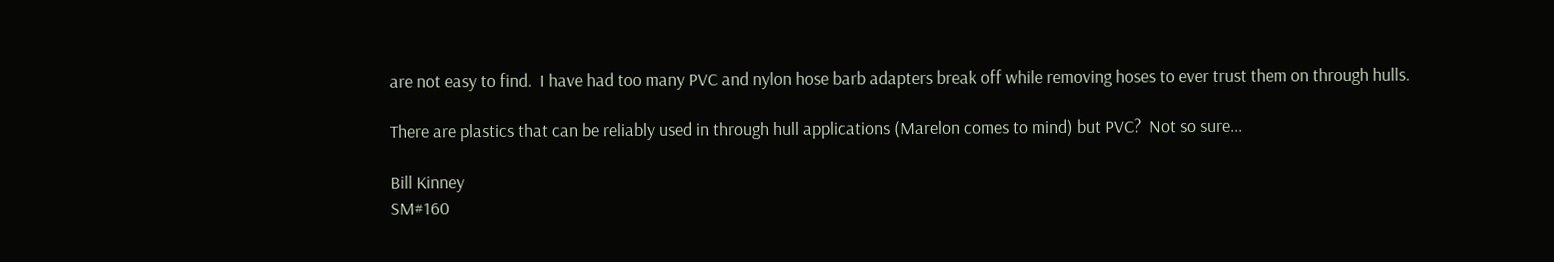are not easy to find.  I have had too many PVC and nylon hose barb adapters break off while removing hoses to ever trust them on through hulls.

There are plastics that can be reliably used in through hull applications (Marelon comes to mind) but PVC?  Not so sure...

Bill Kinney
SM#160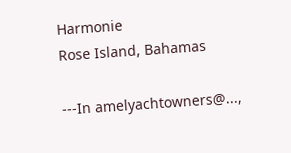Harmonie
Rose Island, Bahamas

---In amelyachtowners@...,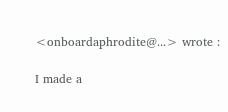<onboardaphrodite@...> wrote :

I made a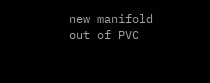new manifold out of PVC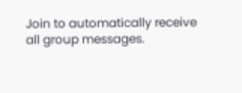Join to automatically receive all group messages.